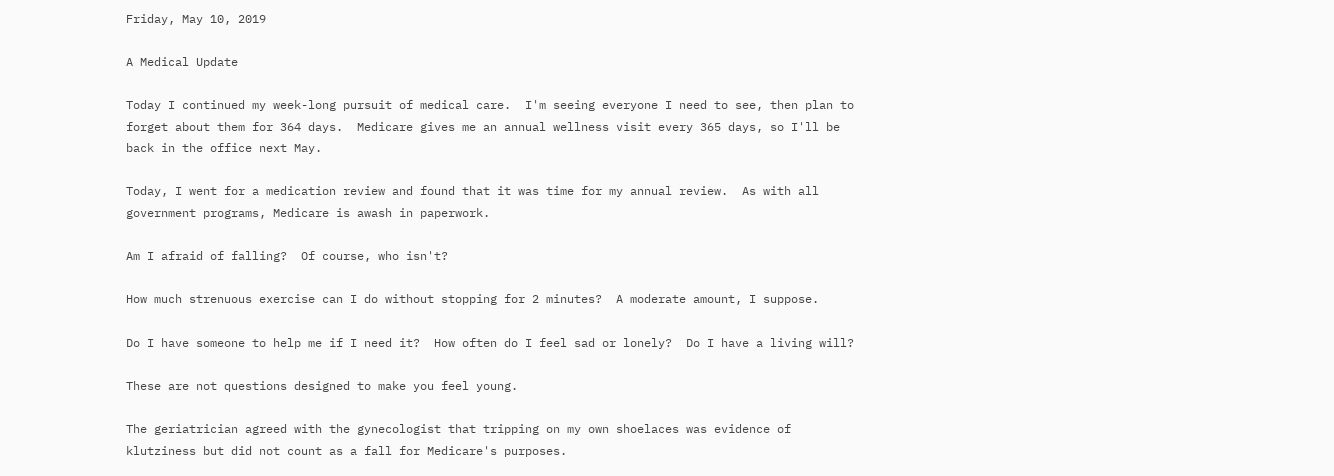Friday, May 10, 2019

A Medical Update

Today I continued my week-long pursuit of medical care.  I'm seeing everyone I need to see, then plan to forget about them for 364 days.  Medicare gives me an annual wellness visit every 365 days, so I'll be back in the office next May.

Today, I went for a medication review and found that it was time for my annual review.  As with all government programs, Medicare is awash in paperwork.

Am I afraid of falling?  Of course, who isn't?

How much strenuous exercise can I do without stopping for 2 minutes?  A moderate amount, I suppose.

Do I have someone to help me if I need it?  How often do I feel sad or lonely?  Do I have a living will?

These are not questions designed to make you feel young.

The geriatrician agreed with the gynecologist that tripping on my own shoelaces was evidence of klutziness but did not count as a fall for Medicare's purposes.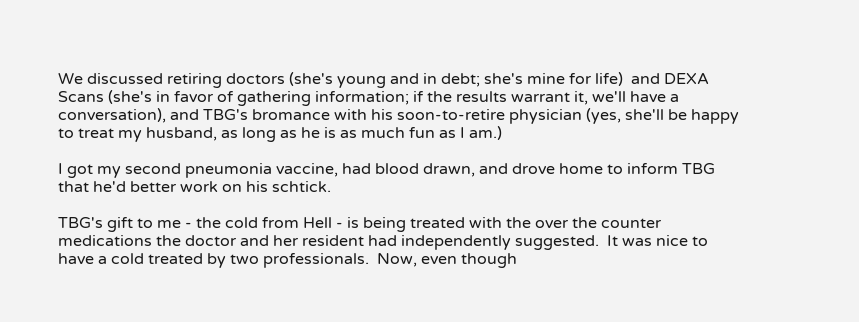We discussed retiring doctors (she's young and in debt; she's mine for life)  and DEXA Scans (she's in favor of gathering information; if the results warrant it, we'll have a conversation), and TBG's bromance with his soon-to-retire physician (yes, she'll be happy to treat my husband, as long as he is as much fun as I am.)

I got my second pneumonia vaccine, had blood drawn, and drove home to inform TBG that he'd better work on his schtick.

TBG's gift to me - the cold from Hell - is being treated with the over the counter medications the doctor and her resident had independently suggested.  It was nice to have a cold treated by two professionals.  Now, even though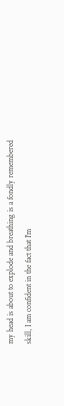my head is about to explode and breathing is a fondly remembered skill, I am confident in the fact that I'm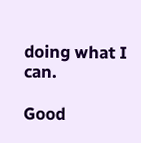doing what I can.

Good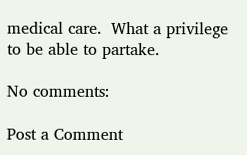medical care.  What a privilege to be able to partake.

No comments:

Post a Comment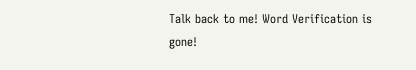Talk back to me! Word Verification is gone!